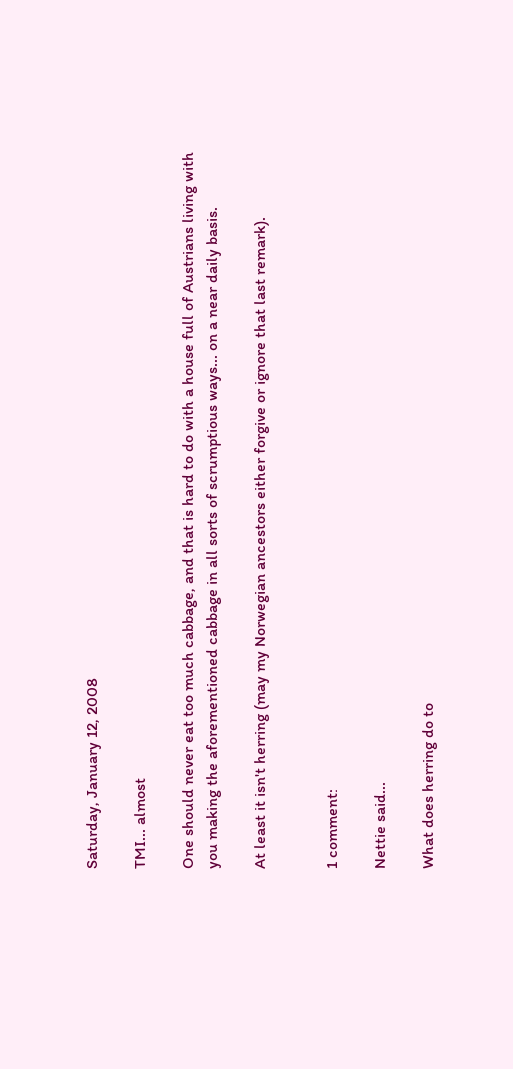Saturday, January 12, 2008

TMI... almost

One should never eat too much cabbage, and that is hard to do with a house full of Austrians living with you making the aforementioned cabbage in all sorts of scrumptious ways... on a near daily basis.

At least it isn't herring (may my Norwegian ancestors either forgive or ignore that last remark).


1 comment:

Nettie said...

What does herring do to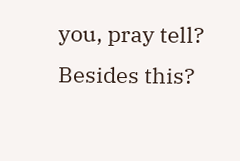you, pray tell?
Besides this?